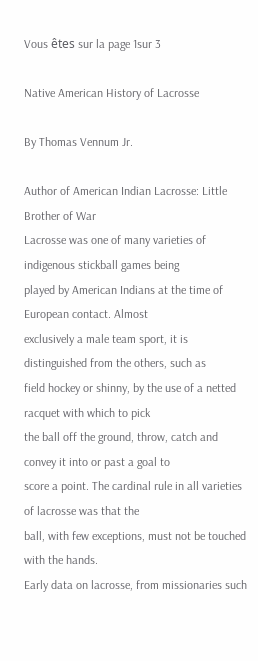Vous êtes sur la page 1sur 3

Native American History of Lacrosse

By Thomas Vennum Jr.

Author of American Indian Lacrosse: Little Brother of War
Lacrosse was one of many varieties of indigenous stickball games being
played by American Indians at the time of European contact. Almost
exclusively a male team sport, it is distinguished from the others, such as
field hockey or shinny, by the use of a netted racquet with which to pick
the ball off the ground, throw, catch and convey it into or past a goal to
score a point. The cardinal rule in all varieties of lacrosse was that the
ball, with few exceptions, must not be touched with the hands.
Early data on lacrosse, from missionaries such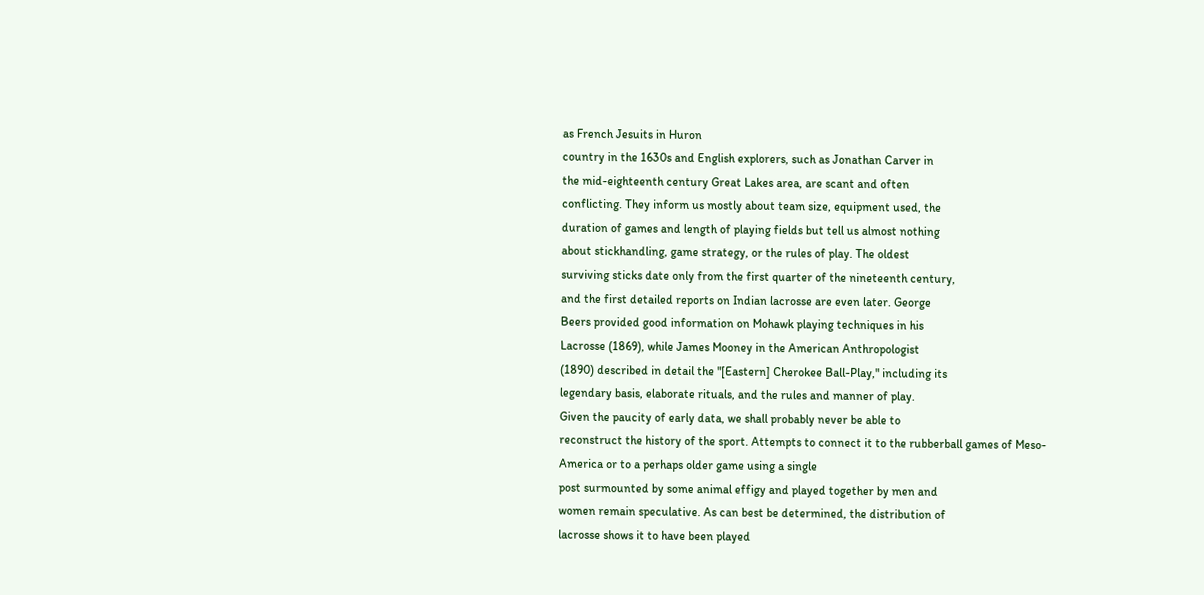as French Jesuits in Huron
country in the 1630s and English explorers, such as Jonathan Carver in
the mid-eighteenth century Great Lakes area, are scant and often
conflicting. They inform us mostly about team size, equipment used, the
duration of games and length of playing fields but tell us almost nothing
about stickhandling, game strategy, or the rules of play. The oldest
surviving sticks date only from the first quarter of the nineteenth century,
and the first detailed reports on Indian lacrosse are even later. George
Beers provided good information on Mohawk playing techniques in his
Lacrosse (1869), while James Mooney in the American Anthropologist
(1890) described in detail the "[Eastern] Cherokee Ball-Play," including its
legendary basis, elaborate rituals, and the rules and manner of play.
Given the paucity of early data, we shall probably never be able to
reconstruct the history of the sport. Attempts to connect it to the rubberball games of Meso-America or to a perhaps older game using a single
post surmounted by some animal effigy and played together by men and
women remain speculative. As can best be determined, the distribution of
lacrosse shows it to have been played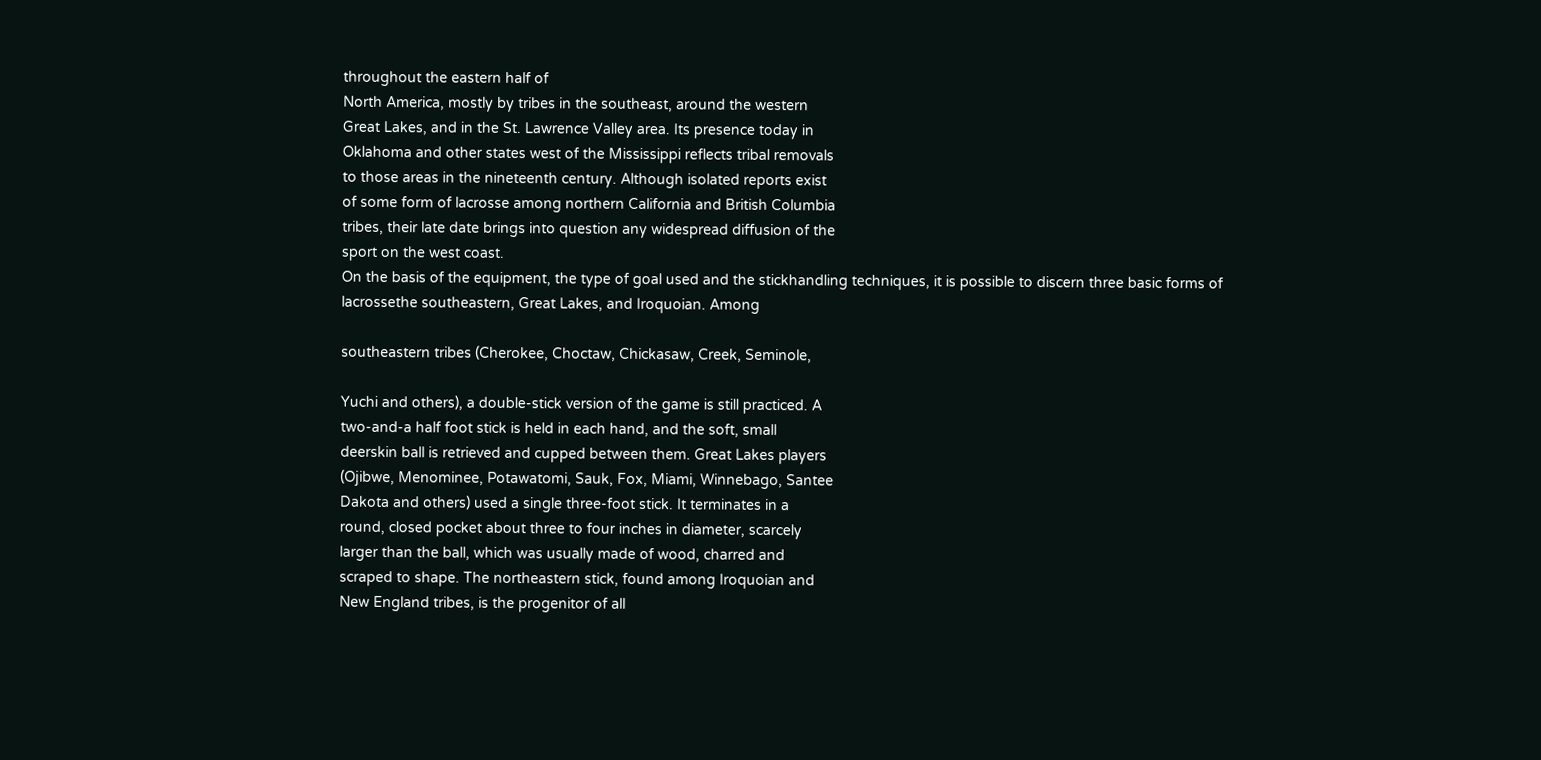throughout the eastern half of
North America, mostly by tribes in the southeast, around the western
Great Lakes, and in the St. Lawrence Valley area. Its presence today in
Oklahoma and other states west of the Mississippi reflects tribal removals
to those areas in the nineteenth century. Although isolated reports exist
of some form of lacrosse among northern California and British Columbia
tribes, their late date brings into question any widespread diffusion of the
sport on the west coast.
On the basis of the equipment, the type of goal used and the stickhandling techniques, it is possible to discern three basic forms of
lacrossethe southeastern, Great Lakes, and Iroquoian. Among

southeastern tribes (Cherokee, Choctaw, Chickasaw, Creek, Seminole,

Yuchi and others), a double-stick version of the game is still practiced. A
two-and-a half foot stick is held in each hand, and the soft, small
deerskin ball is retrieved and cupped between them. Great Lakes players
(Ojibwe, Menominee, Potawatomi, Sauk, Fox, Miami, Winnebago, Santee
Dakota and others) used a single three-foot stick. It terminates in a
round, closed pocket about three to four inches in diameter, scarcely
larger than the ball, which was usually made of wood, charred and
scraped to shape. The northeastern stick, found among Iroquoian and
New England tribes, is the progenitor of all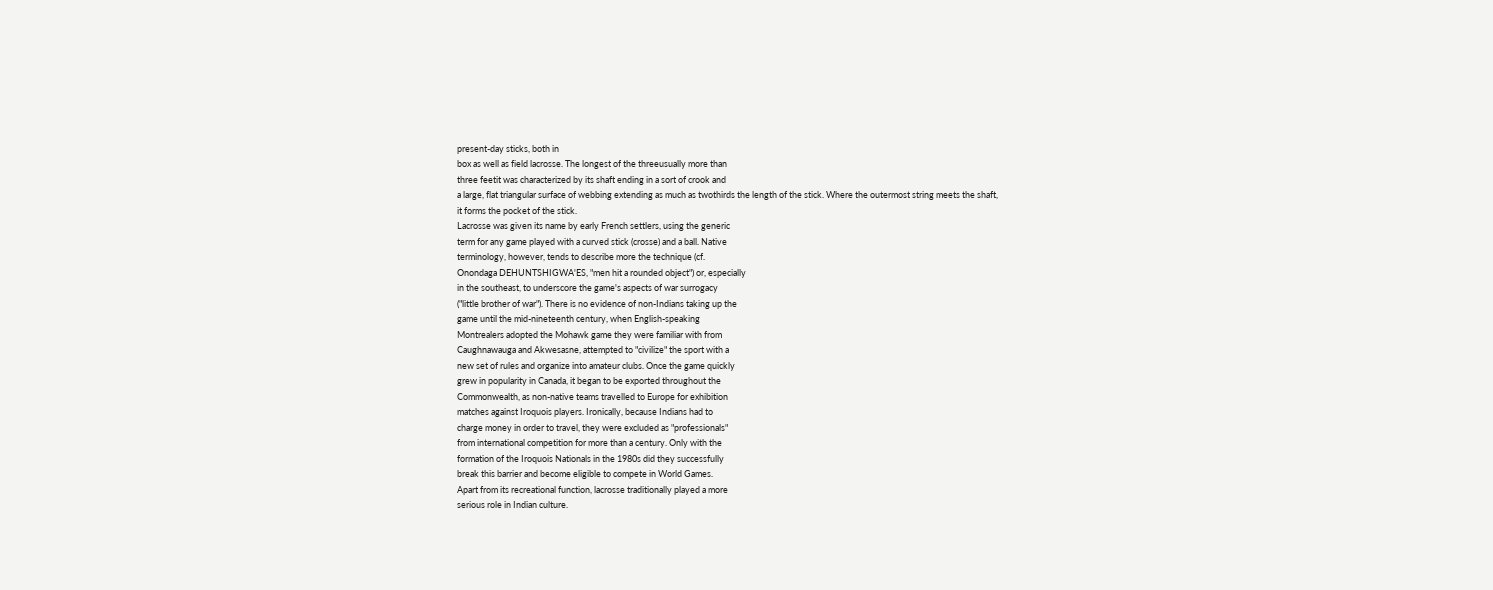present-day sticks, both in
box as well as field lacrosse. The longest of the threeusually more than
three feetit was characterized by its shaft ending in a sort of crook and
a large, flat triangular surface of webbing extending as much as twothirds the length of the stick. Where the outermost string meets the shaft,
it forms the pocket of the stick.
Lacrosse was given its name by early French settlers, using the generic
term for any game played with a curved stick (crosse) and a ball. Native
terminology, however, tends to describe more the technique (cf.
Onondaga DEHUNTSHIGWA'ES, "men hit a rounded object") or, especially
in the southeast, to underscore the game's aspects of war surrogacy
("little brother of war"). There is no evidence of non-Indians taking up the
game until the mid-nineteenth century, when English-speaking
Montrealers adopted the Mohawk game they were familiar with from
Caughnawauga and Akwesasne, attempted to "civilize" the sport with a
new set of rules and organize into amateur clubs. Once the game quickly
grew in popularity in Canada, it began to be exported throughout the
Commonwealth, as non-native teams travelled to Europe for exhibition
matches against Iroquois players. Ironically, because Indians had to
charge money in order to travel, they were excluded as "professionals"
from international competition for more than a century. Only with the
formation of the Iroquois Nationals in the 1980s did they successfully
break this barrier and become eligible to compete in World Games.
Apart from its recreational function, lacrosse traditionally played a more
serious role in Indian culture.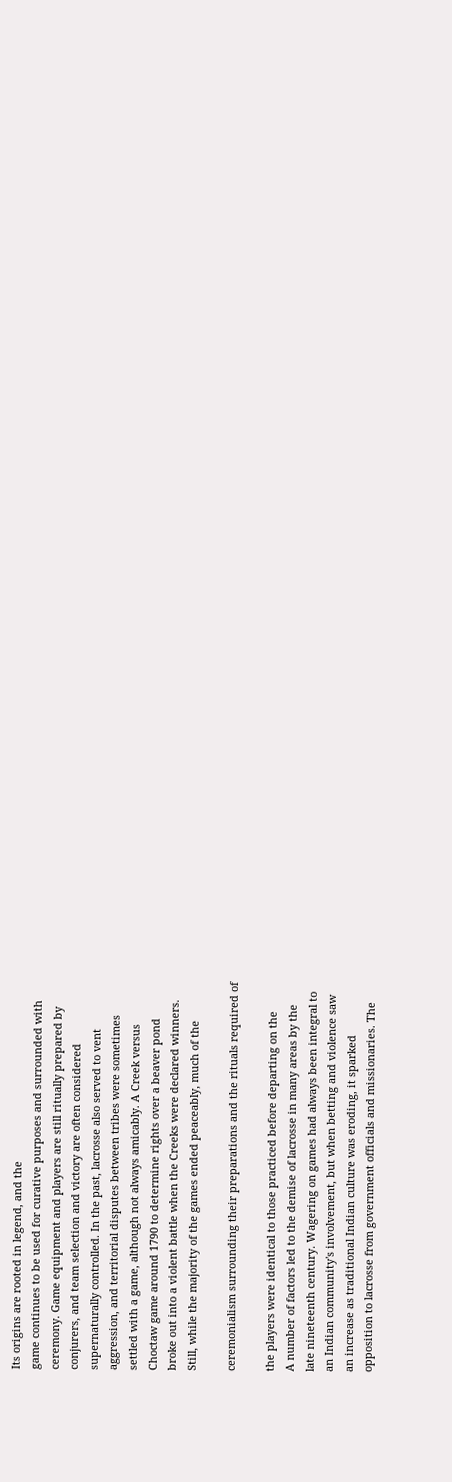Its origins are rooted in legend, and the
game continues to be used for curative purposes and surrounded with
ceremony. Game equipment and players are still ritually prepared by
conjurers, and team selection and victory are often considered
supernaturally controlled. In the past, lacrosse also served to vent
aggression, and territorial disputes between tribes were sometimes
settled with a game, although not always amicably. A Creek versus
Choctaw game around 1790 to determine rights over a beaver pond
broke out into a violent battle when the Creeks were declared winners.
Still, while the majority of the games ended peaceably, much of the

ceremonialism surrounding their preparations and the rituals required of

the players were identical to those practiced before departing on the
A number of factors led to the demise of lacrosse in many areas by the
late nineteenth century. Wagering on games had always been integral to
an Indian community's involvement, but when betting and violence saw
an increase as traditional Indian culture was eroding, it sparked
opposition to lacrosse from government officials and missionaries. The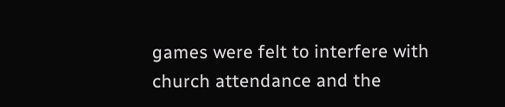games were felt to interfere with church attendance and the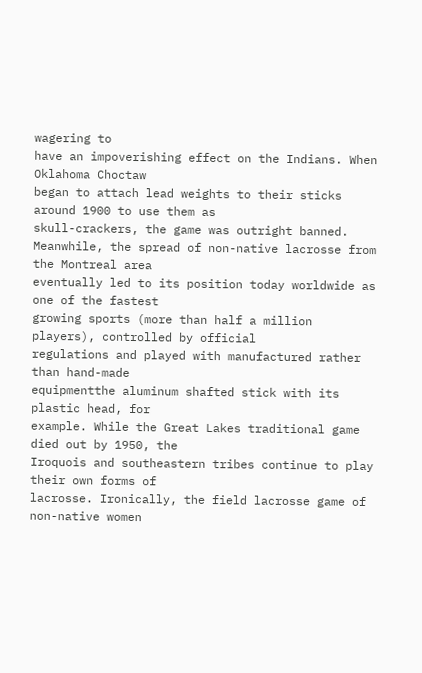wagering to
have an impoverishing effect on the Indians. When Oklahoma Choctaw
began to attach lead weights to their sticks around 1900 to use them as
skull-crackers, the game was outright banned.
Meanwhile, the spread of non-native lacrosse from the Montreal area
eventually led to its position today worldwide as one of the fastest
growing sports (more than half a million players), controlled by official
regulations and played with manufactured rather than hand-made
equipmentthe aluminum shafted stick with its plastic head, for
example. While the Great Lakes traditional game died out by 1950, the
Iroquois and southeastern tribes continue to play their own forms of
lacrosse. Ironically, the field lacrosse game of non-native women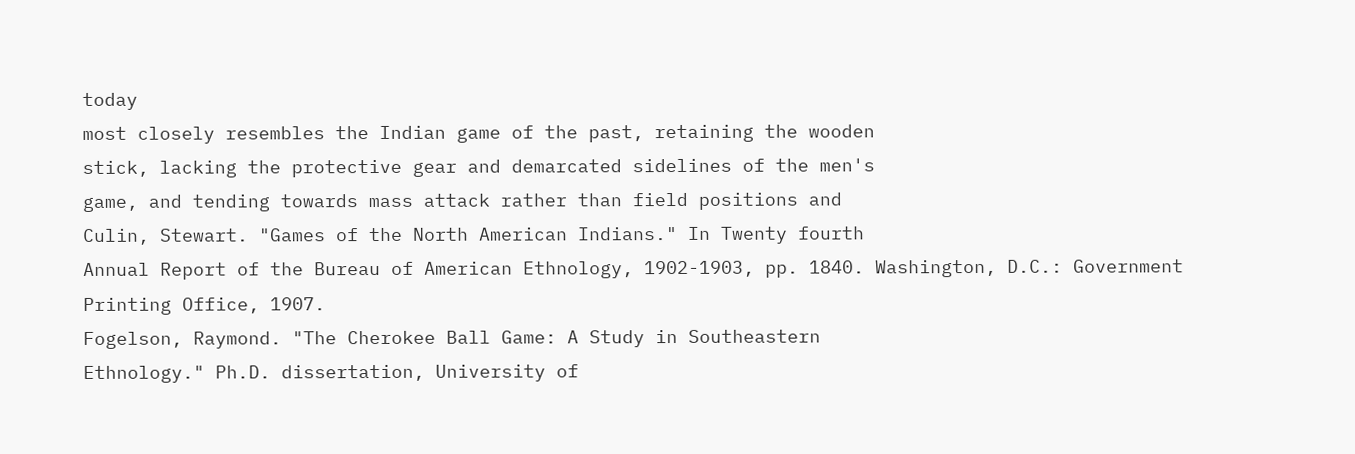today
most closely resembles the Indian game of the past, retaining the wooden
stick, lacking the protective gear and demarcated sidelines of the men's
game, and tending towards mass attack rather than field positions and
Culin, Stewart. "Games of the North American Indians." In Twenty fourth
Annual Report of the Bureau of American Ethnology, 1902-1903, pp. 1840. Washington, D.C.: Government Printing Office, 1907.
Fogelson, Raymond. "The Cherokee Ball Game: A Study in Southeastern
Ethnology." Ph.D. dissertation, University of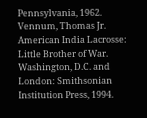Pennsylvania, 1962.
Vennum, Thomas Jr. American India Lacrosse: Little Brother of War.
Washington, D.C. and London: Smithsonian Institution Press, 1994.